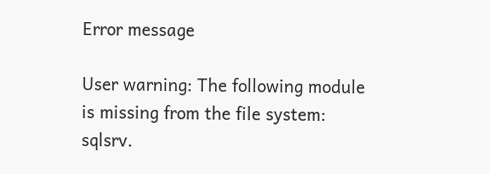Error message

User warning: The following module is missing from the file system: sqlsrv.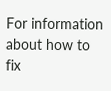For information about how to fix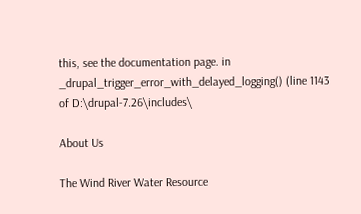this, see the documentation page. in _drupal_trigger_error_with_delayed_logging() (line 1143 of D:\drupal-7.26\includes\

About Us

The Wind River Water Resource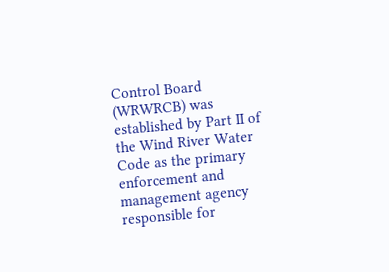Control Board (WRWRCB) was established by Part II of the Wind River Water Code as the primary enforcement and management agency responsible for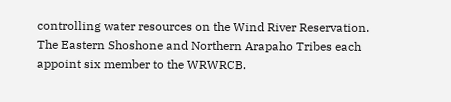controlling water resources on the Wind River Reservation.  The Eastern Shoshone and Northern Arapaho Tribes each appoint six member to the WRWRCB.